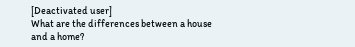[Deactivated user]
What are the differences between a house and a home?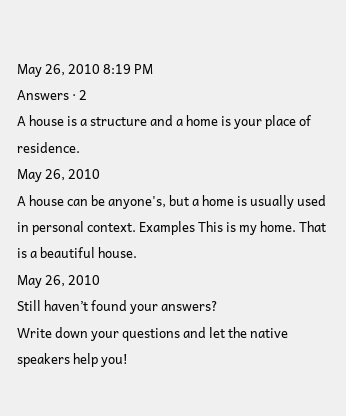May 26, 2010 8:19 PM
Answers · 2
A house is a structure and a home is your place of residence.
May 26, 2010
A house can be anyone's, but a home is usually used in personal context. Examples This is my home. That is a beautiful house.
May 26, 2010
Still haven’t found your answers?
Write down your questions and let the native speakers help you!